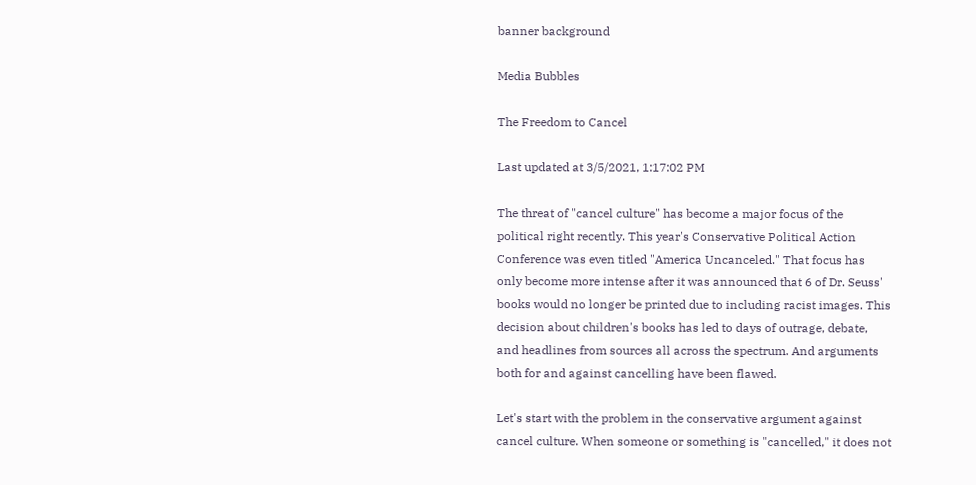banner background

Media Bubbles

The Freedom to Cancel

Last updated at 3/5/2021, 1:17:02 PM

The threat of "cancel culture" has become a major focus of the political right recently. This year's Conservative Political Action Conference was even titled "America Uncanceled." That focus has only become more intense after it was announced that 6 of Dr. Seuss' books would no longer be printed due to including racist images. This decision about children's books has led to days of outrage, debate, and headlines from sources all across the spectrum. And arguments both for and against cancelling have been flawed.

Let's start with the problem in the conservative argument against cancel culture. When someone or something is "cancelled," it does not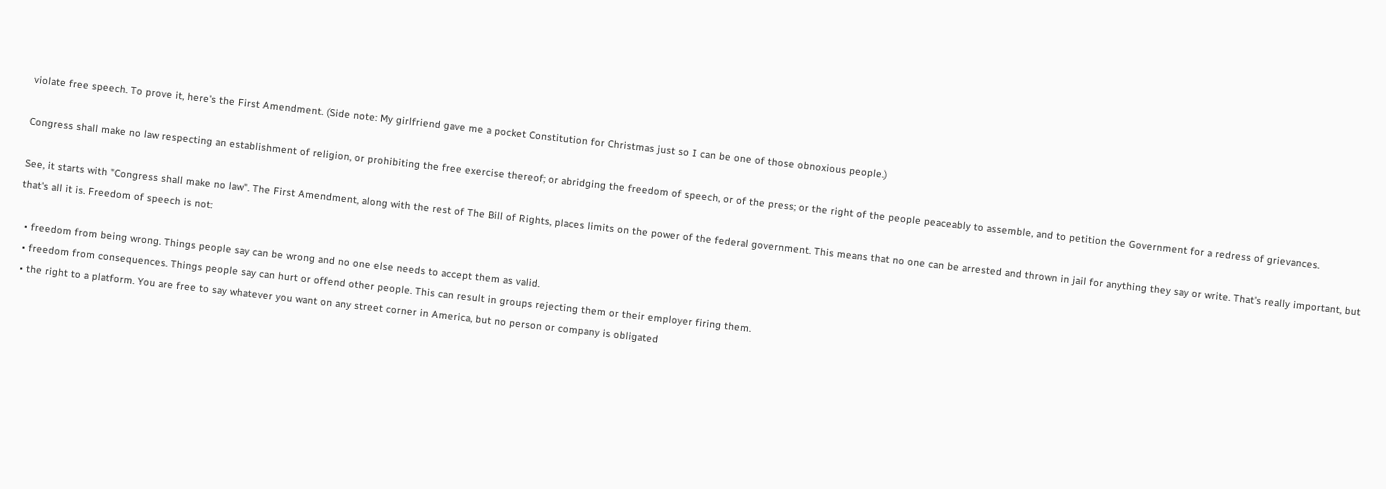violate free speech. To prove it, here's the First Amendment. (Side note: My girlfriend gave me a pocket Constitution for Christmas just so I can be one of those obnoxious people.)

Congress shall make no law respecting an establishment of religion, or prohibiting the free exercise thereof; or abridging the freedom of speech, or of the press; or the right of the people peaceably to assemble, and to petition the Government for a redress of grievances.

See, it starts with "Congress shall make no law". The First Amendment, along with the rest of The Bill of Rights, places limits on the power of the federal government. This means that no one can be arrested and thrown in jail for anything they say or write. That's really important, but that's all it is. Freedom of speech is not:

  • freedom from being wrong. Things people say can be wrong and no one else needs to accept them as valid.
  • freedom from consequences. Things people say can hurt or offend other people. This can result in groups rejecting them or their employer firing them.
  • the right to a platform. You are free to say whatever you want on any street corner in America, but no person or company is obligated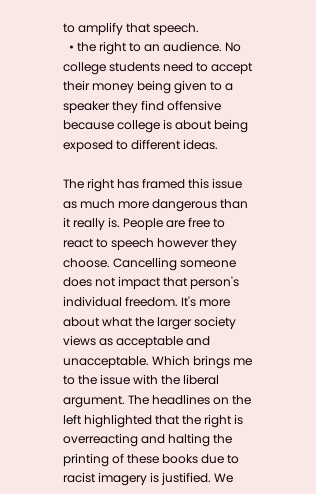to amplify that speech.
  • the right to an audience. No college students need to accept their money being given to a speaker they find offensive because college is about being exposed to different ideas.

The right has framed this issue as much more dangerous than it really is. People are free to react to speech however they choose. Cancelling someone does not impact that person's individual freedom. It's more about what the larger society views as acceptable and unacceptable. Which brings me to the issue with the liberal argument. The headlines on the left highlighted that the right is overreacting and halting the printing of these books due to racist imagery is justified. We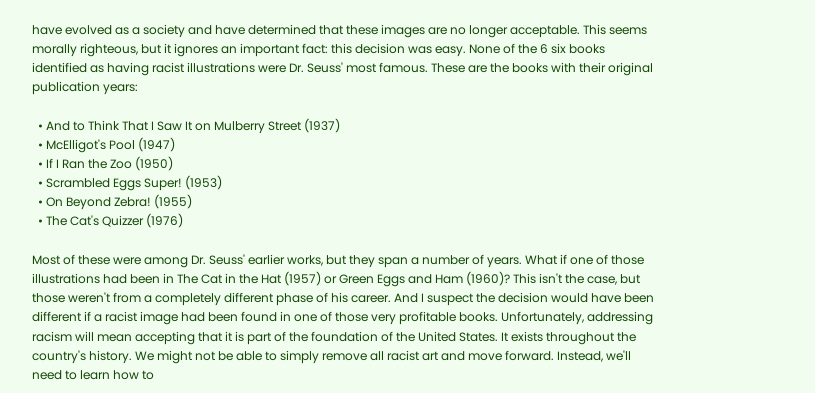have evolved as a society and have determined that these images are no longer acceptable. This seems morally righteous, but it ignores an important fact: this decision was easy. None of the 6 six books identified as having racist illustrations were Dr. Seuss' most famous. These are the books with their original publication years:

  • And to Think That I Saw It on Mulberry Street (1937)
  • McElligot's Pool (1947)
  • If I Ran the Zoo (1950)
  • Scrambled Eggs Super! (1953)
  • On Beyond Zebra! (1955)
  • The Cat's Quizzer (1976)

Most of these were among Dr. Seuss' earlier works, but they span a number of years. What if one of those illustrations had been in The Cat in the Hat (1957) or Green Eggs and Ham (1960)? This isn't the case, but those weren't from a completely different phase of his career. And I suspect the decision would have been different if a racist image had been found in one of those very profitable books. Unfortunately, addressing racism will mean accepting that it is part of the foundation of the United States. It exists throughout the country's history. We might not be able to simply remove all racist art and move forward. Instead, we'll need to learn how to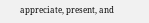appreciate, present, and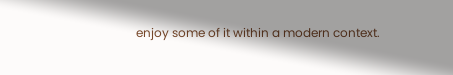enjoy some of it within a modern context.